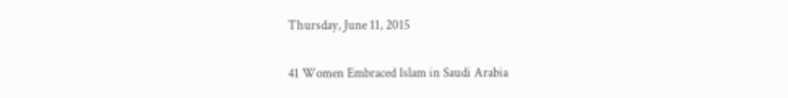Thursday, June 11, 2015

41 Women Embraced Islam in Saudi Arabia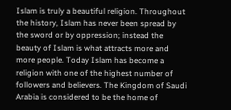Islam is truly a beautiful religion. Throughout the history, Islam has never been spread by the sword or by oppression; instead the beauty of Islam is what attracts more and more people. Today Islam has become a religion with one of the highest number of followers and believers. The Kingdom of Saudi Arabia is considered to be the home of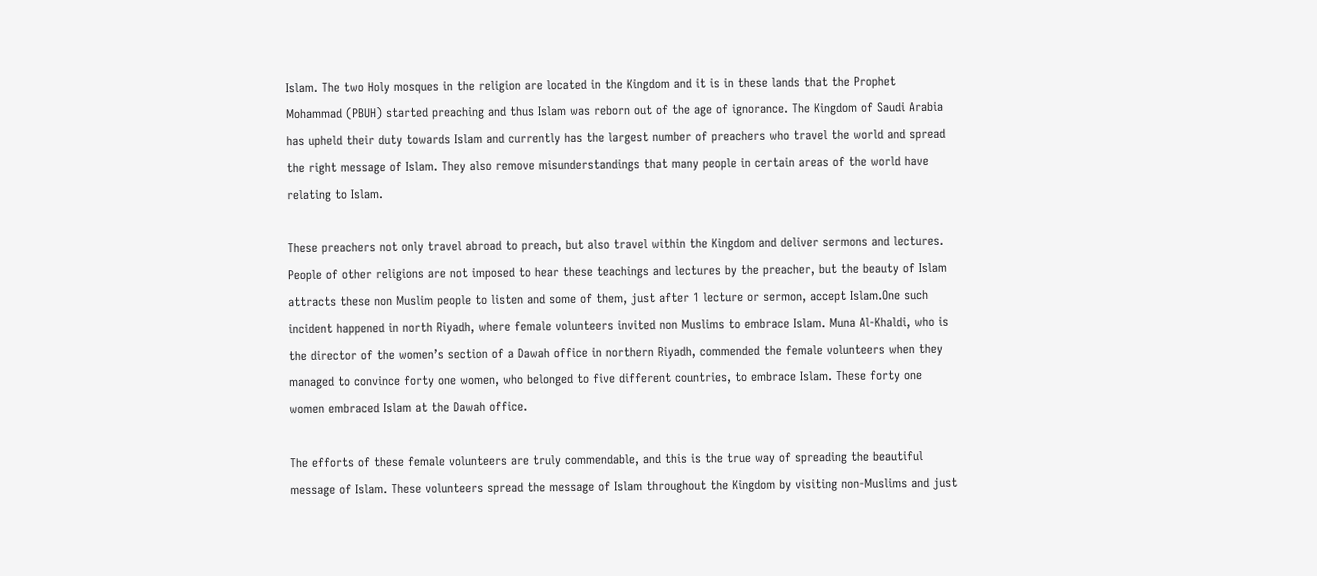Islam. The two Holy mosques in the religion are located in the Kingdom and it is in these lands that the Prophet Mohammad (PBUH) started preaching and thus Islam was reborn out of the age of ignorance. The Kingdom of Saudi Arabia has upheld their duty towards Islam and currently has the largest number of preachers who travel the world and spread the right message of Islam. They also remove misunderstandings that many people in certain areas of the world have relating to Islam.

These preachers not only travel abroad to preach, but also travel within the Kingdom and deliver sermons and lectures. People of other religions are not imposed to hear these teachings and lectures by the preacher, but the beauty of Islam attracts these non Muslim people to listen and some of them, just after 1 lecture or sermon, accept Islam.One such incident happened in north Riyadh, where female volunteers invited non Muslims to embrace Islam. Muna Al-Khaldi, who is the director of the women’s section of a Dawah office in northern Riyadh, commended the female volunteers when they managed to convince forty one women, who belonged to five different countries, to embrace Islam. These forty one women embraced Islam at the Dawah office.

The efforts of these female volunteers are truly commendable, and this is the true way of spreading the beautiful message of Islam. These volunteers spread the message of Islam throughout the Kingdom by visiting non-Muslims and just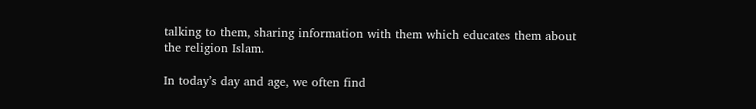talking to them, sharing information with them which educates them about the religion Islam.

In today’s day and age, we often find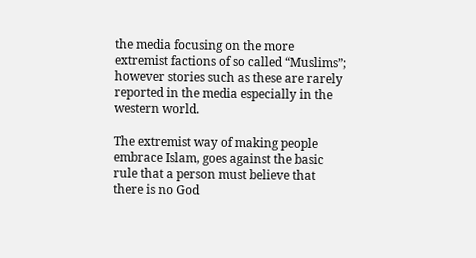the media focusing on the more extremist factions of so called “Muslims”; however stories such as these are rarely reported in the media especially in the western world.

The extremist way of making people embrace Islam, goes against the basic rule that a person must believe that there is no God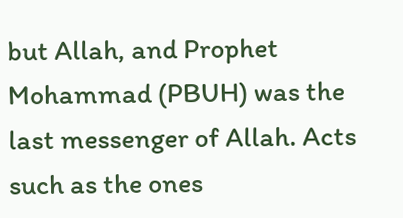but Allah, and Prophet Mohammad (PBUH) was the last messenger of Allah. Acts such as the ones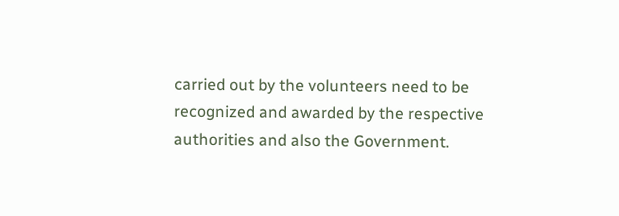carried out by the volunteers need to be recognized and awarded by the respective authorities and also the Government.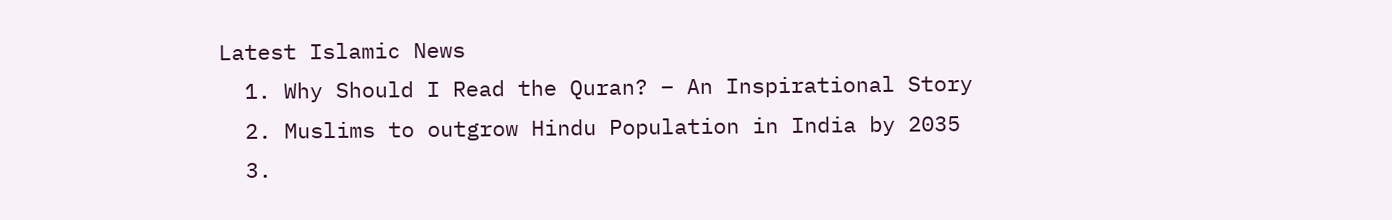Latest Islamic News
  1. Why Should I Read the Quran? – An Inspirational Story
  2. Muslims to outgrow Hindu Population in India by 2035
  3.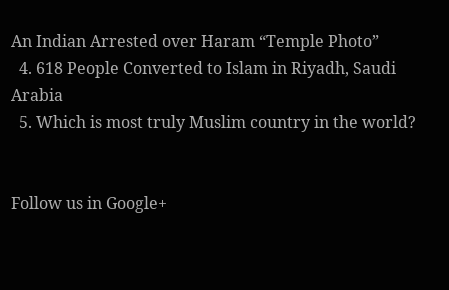An Indian Arrested over Haram “Temple Photo”
  4. 618 People Converted to Islam in Riyadh, Saudi Arabia
  5. Which is most truly Muslim country in the world?


Follow us in Google+